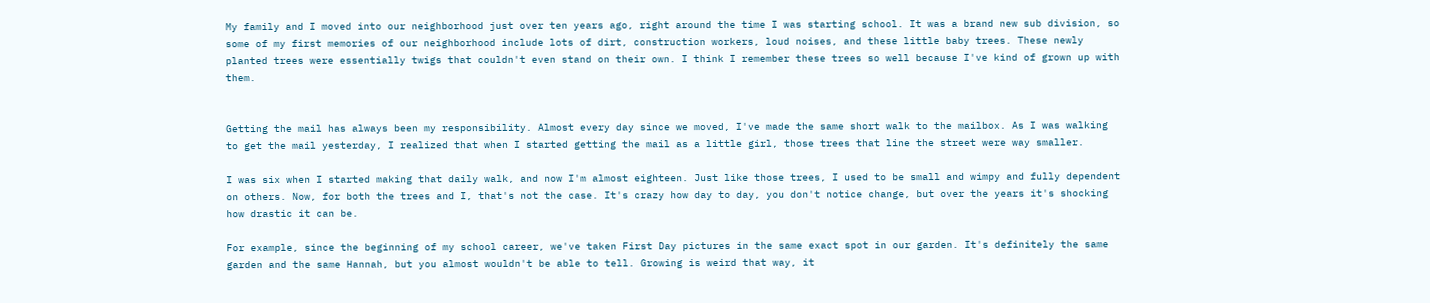My family and I moved into our neighborhood just over ten years ago, right around the time I was starting school. It was a brand new sub division, so some of my first memories of our neighborhood include lots of dirt, construction workers, loud noises, and these little baby trees. These newly planted trees were essentially twigs that couldn't even stand on their own. I think I remember these trees so well because I've kind of grown up with them.


Getting the mail has always been my responsibility. Almost every day since we moved, I've made the same short walk to the mailbox. As I was walking to get the mail yesterday, I realized that when I started getting the mail as a little girl, those trees that line the street were way smaller.

I was six when I started making that daily walk, and now I'm almost eighteen. Just like those trees, I used to be small and wimpy and fully dependent on others. Now, for both the trees and I, that's not the case. It's crazy how day to day, you don't notice change, but over the years it's shocking how drastic it can be.

For example, since the beginning of my school career, we've taken First Day pictures in the same exact spot in our garden. It's definitely the same garden and the same Hannah, but you almost wouldn't be able to tell. Growing is weird that way, it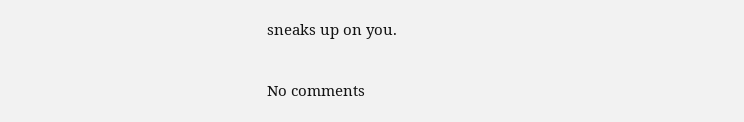sneaks up on you.

No comments